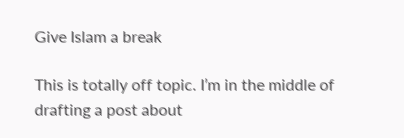Give Islam a break

This is totally off topic. I’m in the middle of drafting a post about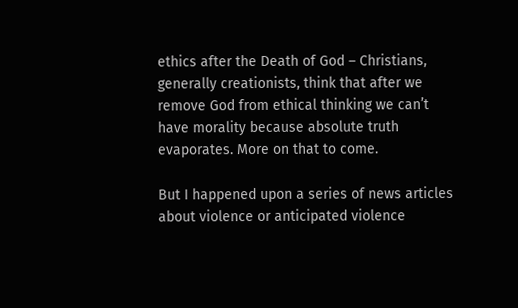ethics after the Death of God – Christians, generally creationists, think that after we remove God from ethical thinking we can’t have morality because absolute truth evaporates. More on that to come.

But I happened upon a series of news articles about violence or anticipated violence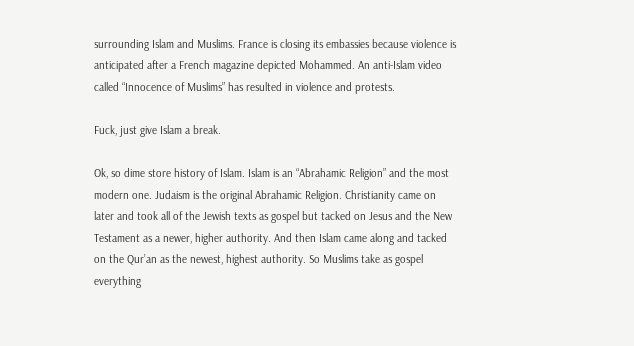surrounding Islam and Muslims. France is closing its embassies because violence is anticipated after a French magazine depicted Mohammed. An anti-Islam video called “Innocence of Muslims” has resulted in violence and protests.

Fuck, just give Islam a break.

Ok, so dime store history of Islam. Islam is an “Abrahamic Religion” and the most modern one. Judaism is the original Abrahamic Religion. Christianity came on later and took all of the Jewish texts as gospel but tacked on Jesus and the New Testament as a newer, higher authority. And then Islam came along and tacked on the Qur’an as the newest, highest authority. So Muslims take as gospel everything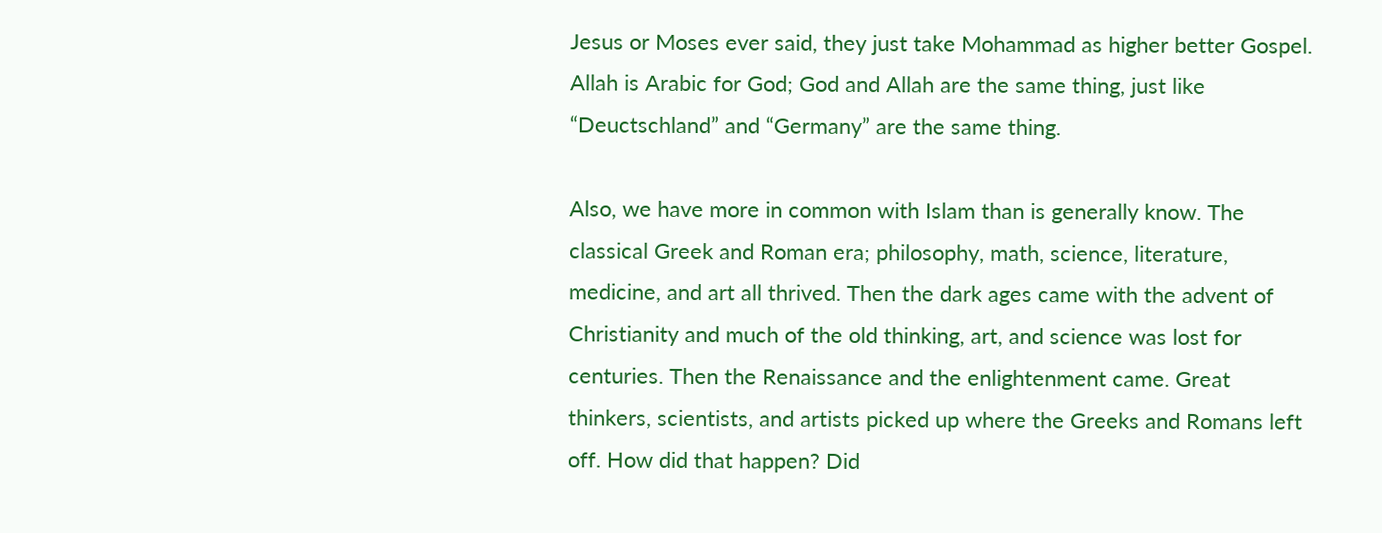Jesus or Moses ever said, they just take Mohammad as higher better Gospel. Allah is Arabic for God; God and Allah are the same thing, just like “Deuctschland” and “Germany” are the same thing.

Also, we have more in common with Islam than is generally know. The classical Greek and Roman era; philosophy, math, science, literature, medicine, and art all thrived. Then the dark ages came with the advent of Christianity and much of the old thinking, art, and science was lost for centuries. Then the Renaissance and the enlightenment came. Great thinkers, scientists, and artists picked up where the Greeks and Romans left off. How did that happen? Did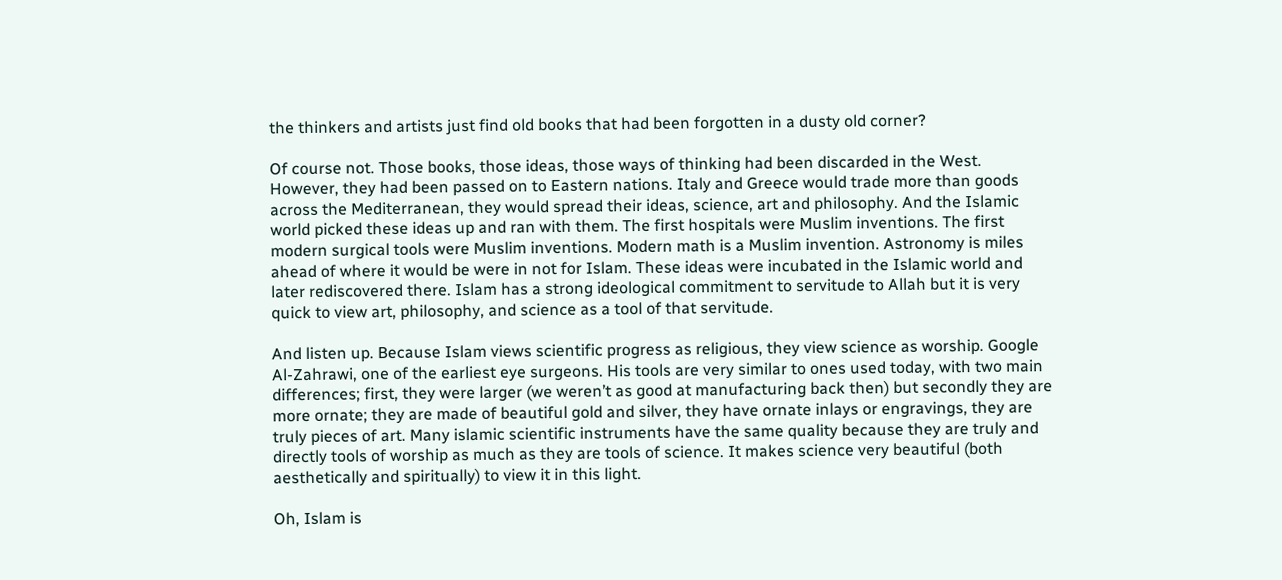the thinkers and artists just find old books that had been forgotten in a dusty old corner?

Of course not. Those books, those ideas, those ways of thinking had been discarded in the West. However, they had been passed on to Eastern nations. Italy and Greece would trade more than goods across the Mediterranean, they would spread their ideas, science, art and philosophy. And the Islamic world picked these ideas up and ran with them. The first hospitals were Muslim inventions. The first modern surgical tools were Muslim inventions. Modern math is a Muslim invention. Astronomy is miles ahead of where it would be were in not for Islam. These ideas were incubated in the Islamic world and later rediscovered there. Islam has a strong ideological commitment to servitude to Allah but it is very quick to view art, philosophy, and science as a tool of that servitude.

And listen up. Because Islam views scientific progress as religious, they view science as worship. Google Al-Zahrawi, one of the earliest eye surgeons. His tools are very similar to ones used today, with two main differences; first, they were larger (we weren’t as good at manufacturing back then) but secondly they are more ornate; they are made of beautiful gold and silver, they have ornate inlays or engravings, they are truly pieces of art. Many islamic scientific instruments have the same quality because they are truly and directly tools of worship as much as they are tools of science. It makes science very beautiful (both aesthetically and spiritually) to view it in this light.

Oh, Islam is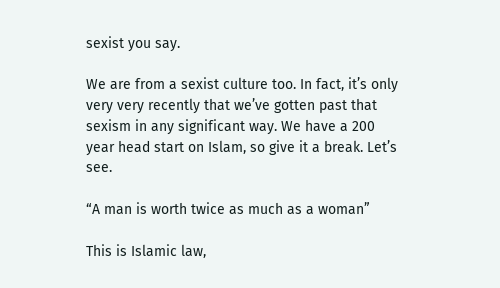sexist you say.

We are from a sexist culture too. In fact, it’s only very very recently that we’ve gotten past that sexism in any significant way. We have a 200 year head start on Islam, so give it a break. Let’s see.

“A man is worth twice as much as a woman”

This is Islamic law,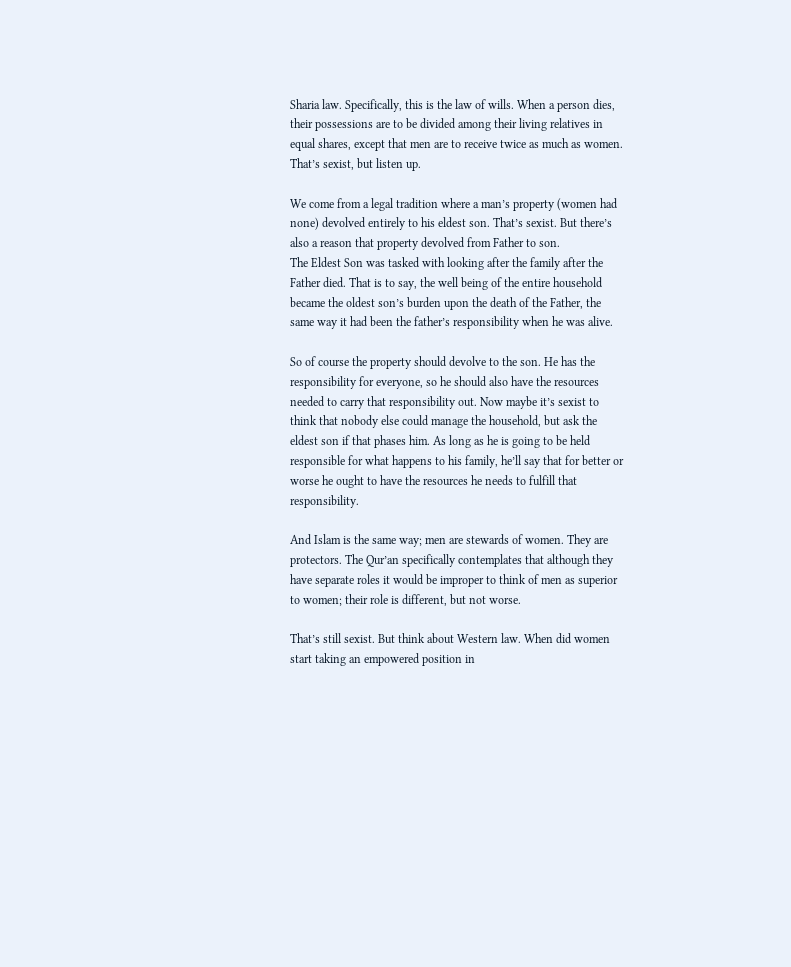Sharia law. Specifically, this is the law of wills. When a person dies, their possessions are to be divided among their living relatives in equal shares, except that men are to receive twice as much as women. That’s sexist, but listen up.

We come from a legal tradition where a man’s property (women had none) devolved entirely to his eldest son. That’s sexist. But there’s also a reason that property devolved from Father to son.
The Eldest Son was tasked with looking after the family after the Father died. That is to say, the well being of the entire household became the oldest son’s burden upon the death of the Father, the same way it had been the father’s responsibility when he was alive.

So of course the property should devolve to the son. He has the responsibility for everyone, so he should also have the resources needed to carry that responsibility out. Now maybe it’s sexist to think that nobody else could manage the household, but ask the eldest son if that phases him. As long as he is going to be held responsible for what happens to his family, he’ll say that for better or worse he ought to have the resources he needs to fulfill that responsibility.

And Islam is the same way; men are stewards of women. They are protectors. The Qur’an specifically contemplates that although they have separate roles it would be improper to think of men as superior to women; their role is different, but not worse.

That’s still sexist. But think about Western law. When did women start taking an empowered position in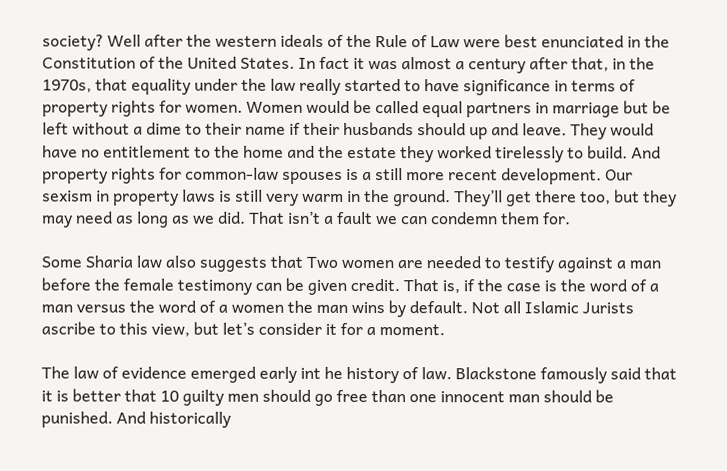society? Well after the western ideals of the Rule of Law were best enunciated in the Constitution of the United States. In fact it was almost a century after that, in the 1970s, that equality under the law really started to have significance in terms of property rights for women. Women would be called equal partners in marriage but be left without a dime to their name if their husbands should up and leave. They would have no entitlement to the home and the estate they worked tirelessly to build. And property rights for common-law spouses is a still more recent development. Our sexism in property laws is still very warm in the ground. They’ll get there too, but they may need as long as we did. That isn’t a fault we can condemn them for.

Some Sharia law also suggests that Two women are needed to testify against a man before the female testimony can be given credit. That is, if the case is the word of a man versus the word of a women the man wins by default. Not all Islamic Jurists ascribe to this view, but let’s consider it for a moment.

The law of evidence emerged early int he history of law. Blackstone famously said that it is better that 10 guilty men should go free than one innocent man should be punished. And historically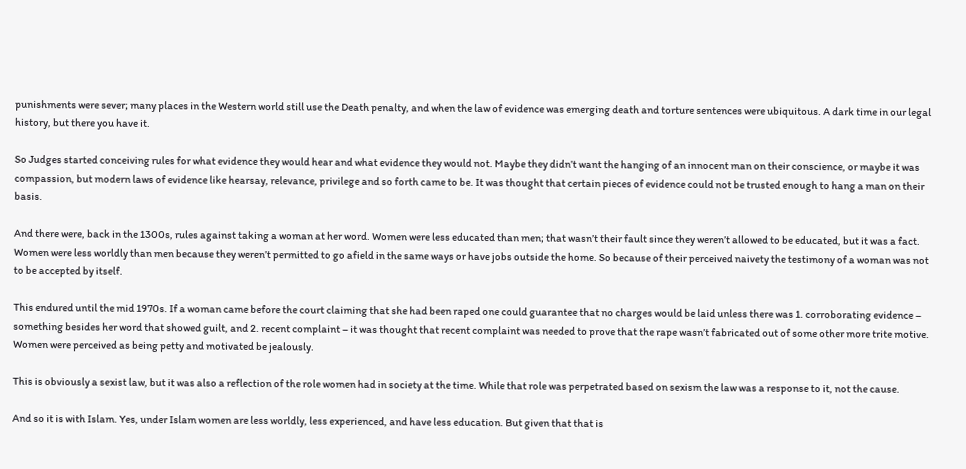punishments were sever; many places in the Western world still use the Death penalty, and when the law of evidence was emerging death and torture sentences were ubiquitous. A dark time in our legal history, but there you have it.

So Judges started conceiving rules for what evidence they would hear and what evidence they would not. Maybe they didn’t want the hanging of an innocent man on their conscience, or maybe it was compassion, but modern laws of evidence like hearsay, relevance, privilege and so forth came to be. It was thought that certain pieces of evidence could not be trusted enough to hang a man on their basis.

And there were, back in the 1300s, rules against taking a woman at her word. Women were less educated than men; that wasn’t their fault since they weren’t allowed to be educated, but it was a fact. Women were less worldly than men because they weren’t permitted to go afield in the same ways or have jobs outside the home. So because of their perceived naivety the testimony of a woman was not to be accepted by itself.

This endured until the mid 1970s. If a woman came before the court claiming that she had been raped one could guarantee that no charges would be laid unless there was 1. corroborating evidence – something besides her word that showed guilt, and 2. recent complaint – it was thought that recent complaint was needed to prove that the rape wasn’t fabricated out of some other more trite motive. Women were perceived as being petty and motivated be jealously.

This is obviously a sexist law, but it was also a reflection of the role women had in society at the time. While that role was perpetrated based on sexism the law was a response to it, not the cause.

And so it is with Islam. Yes, under Islam women are less worldly, less experienced, and have less education. But given that that is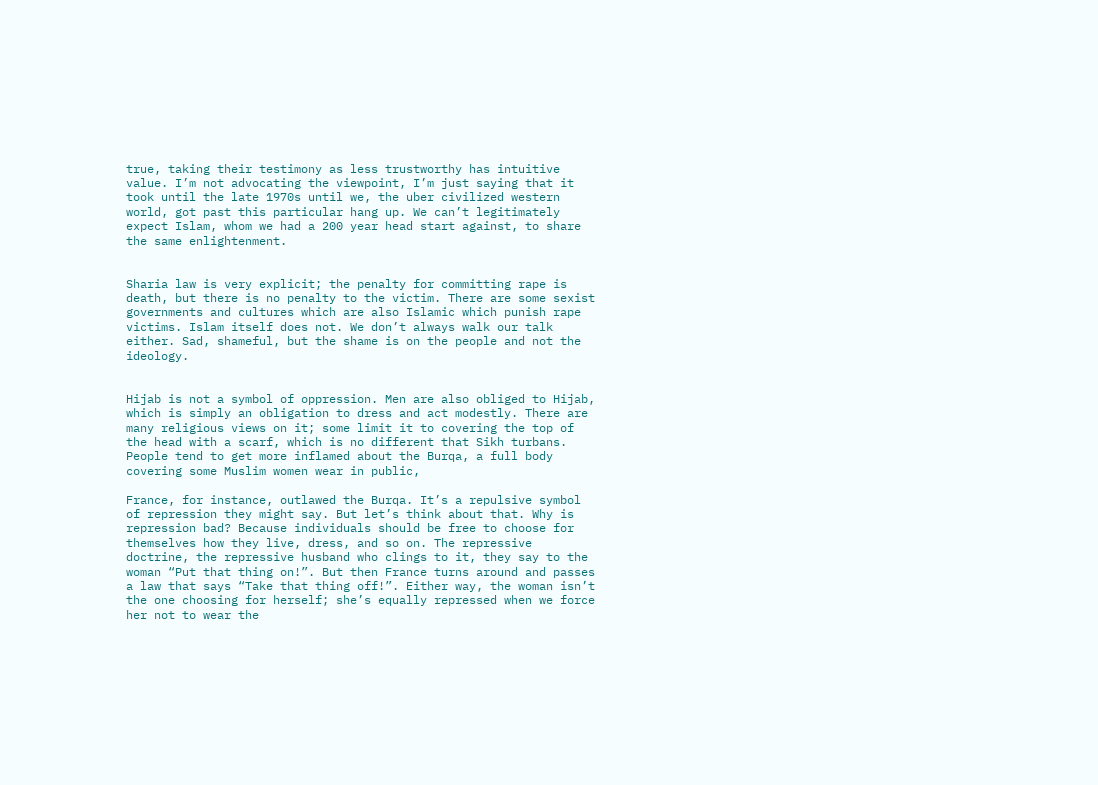true, taking their testimony as less trustworthy has intuitive value. I’m not advocating the viewpoint, I’m just saying that it took until the late 1970s until we, the uber civilized western world, got past this particular hang up. We can’t legitimately expect Islam, whom we had a 200 year head start against, to share the same enlightenment.


Sharia law is very explicit; the penalty for committing rape is death, but there is no penalty to the victim. There are some sexist governments and cultures which are also Islamic which punish rape victims. Islam itself does not. We don’t always walk our talk either. Sad, shameful, but the shame is on the people and not the ideology.


Hijab is not a symbol of oppression. Men are also obliged to Hijab, which is simply an obligation to dress and act modestly. There are many religious views on it; some limit it to covering the top of the head with a scarf, which is no different that Sikh turbans. People tend to get more inflamed about the Burqa, a full body covering some Muslim women wear in public,

France, for instance, outlawed the Burqa. It’s a repulsive symbol of repression they might say. But let’s think about that. Why is repression bad? Because individuals should be free to choose for themselves how they live, dress, and so on. The repressive doctrine, the repressive husband who clings to it, they say to the woman “Put that thing on!”. But then France turns around and passes a law that says “Take that thing off!”. Either way, the woman isn’t the one choosing for herself; she’s equally repressed when we force her not to wear the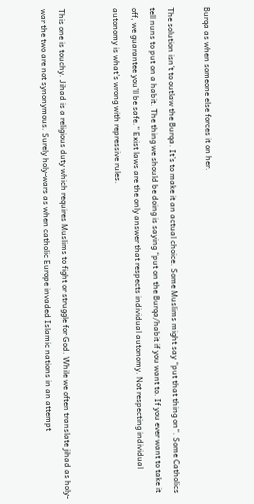Burqa as when someone else forces it on her.

The solution isn’t to outlaw the Burqa. It’s to make it an actual choice. Some Muslims might say “put that thing on”. Some Catholics tell nuns to put on a habit. The thing we should be doing is saying “put on the Burqa/habit if you want to. If you ever want to take it off, we guarantee you’ll be safe.” Exist laws are the only answer that respects individual autonomy. Not respecting individual autonomy is what’s wrong with repressive rules.


This one is touchy. Jihad is a religious duty which requires Muslims to fight or struggle for God. While we often translate jihad as holy-war the two are not synonymous. Surely holy-wars as when catholic Europe invaded Islamic nations in an attempt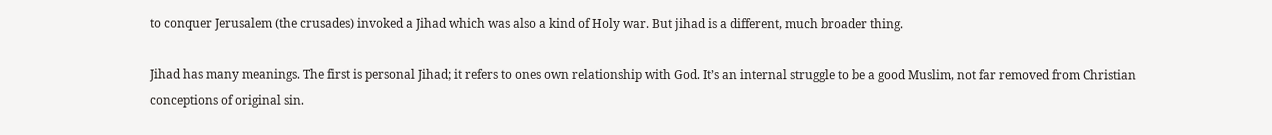to conquer Jerusalem (the crusades) invoked a Jihad which was also a kind of Holy war. But jihad is a different, much broader thing.

Jihad has many meanings. The first is personal Jihad; it refers to ones own relationship with God. It’s an internal struggle to be a good Muslim, not far removed from Christian conceptions of original sin.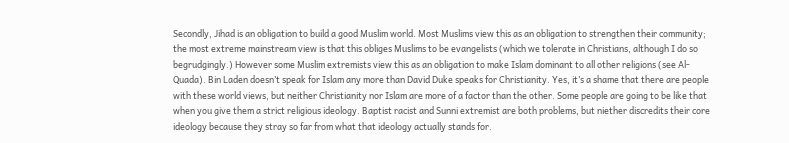Secondly, Jihad is an obligation to build a good Muslim world. Most Muslims view this as an obligation to strengthen their community; the most extreme mainstream view is that this obliges Muslims to be evangelists (which we tolerate in Christians, although I do so begrudgingly.) However some Muslim extremists view this as an obligation to make Islam dominant to all other religions (see Al-Quada). Bin Laden doesn’t speak for Islam any more than David Duke speaks for Christianity. Yes, it’s a shame that there are people with these world views, but neither Christianity nor Islam are more of a factor than the other. Some people are going to be like that when you give them a strict religious ideology. Baptist racist and Sunni extremist are both problems, but niether discredits their core ideology because they stray so far from what that ideology actually stands for.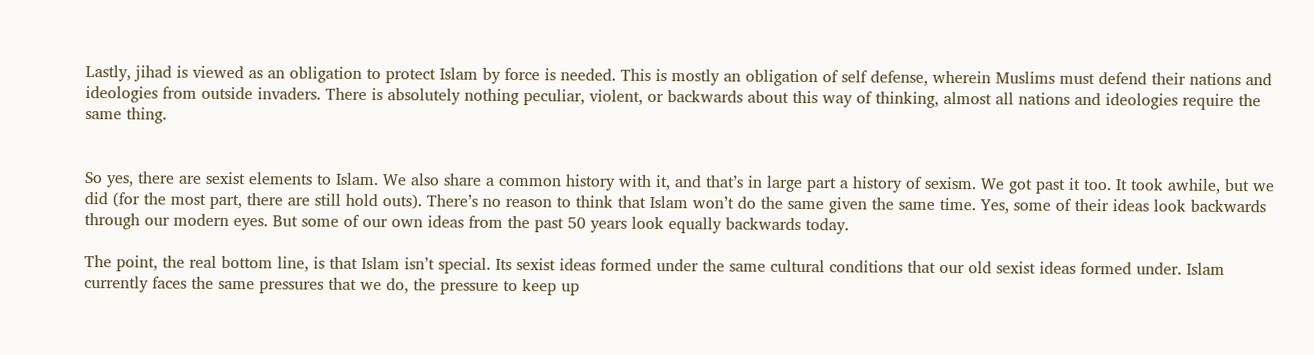Lastly, jihad is viewed as an obligation to protect Islam by force is needed. This is mostly an obligation of self defense, wherein Muslims must defend their nations and ideologies from outside invaders. There is absolutely nothing peculiar, violent, or backwards about this way of thinking, almost all nations and ideologies require the same thing.


So yes, there are sexist elements to Islam. We also share a common history with it, and that’s in large part a history of sexism. We got past it too. It took awhile, but we did (for the most part, there are still hold outs). There’s no reason to think that Islam won’t do the same given the same time. Yes, some of their ideas look backwards through our modern eyes. But some of our own ideas from the past 50 years look equally backwards today.

The point, the real bottom line, is that Islam isn’t special. Its sexist ideas formed under the same cultural conditions that our old sexist ideas formed under. Islam currently faces the same pressures that we do, the pressure to keep up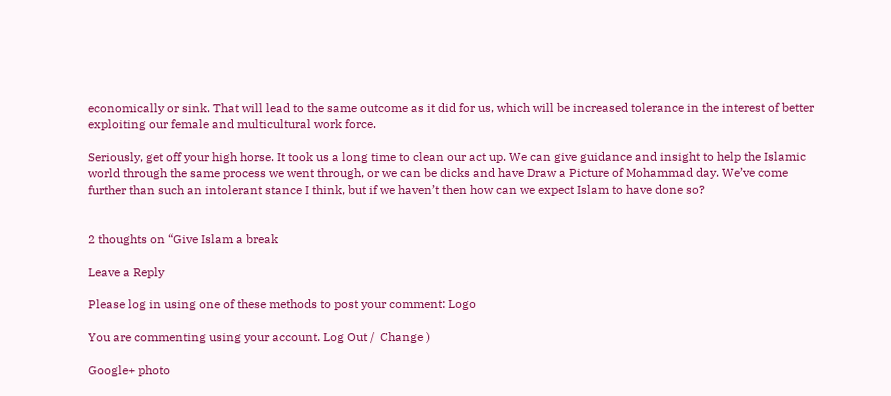economically or sink. That will lead to the same outcome as it did for us, which will be increased tolerance in the interest of better exploiting our female and multicultural work force.

Seriously, get off your high horse. It took us a long time to clean our act up. We can give guidance and insight to help the Islamic world through the same process we went through, or we can be dicks and have Draw a Picture of Mohammad day. We’ve come further than such an intolerant stance I think, but if we haven’t then how can we expect Islam to have done so?


2 thoughts on “Give Islam a break

Leave a Reply

Please log in using one of these methods to post your comment: Logo

You are commenting using your account. Log Out /  Change )

Google+ photo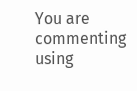You are commenting using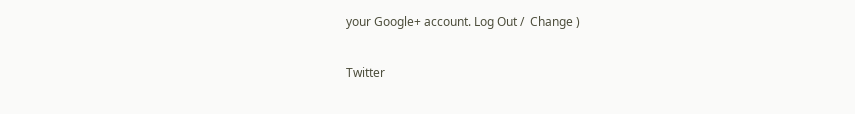your Google+ account. Log Out /  Change )

Twitter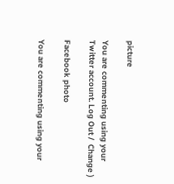picture

You are commenting using your Twitter account. Log Out /  Change )

Facebook photo

You are commenting using your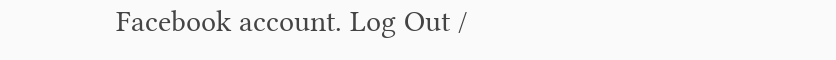Facebook account. Log Out /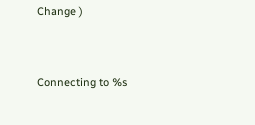Change )


Connecting to %s